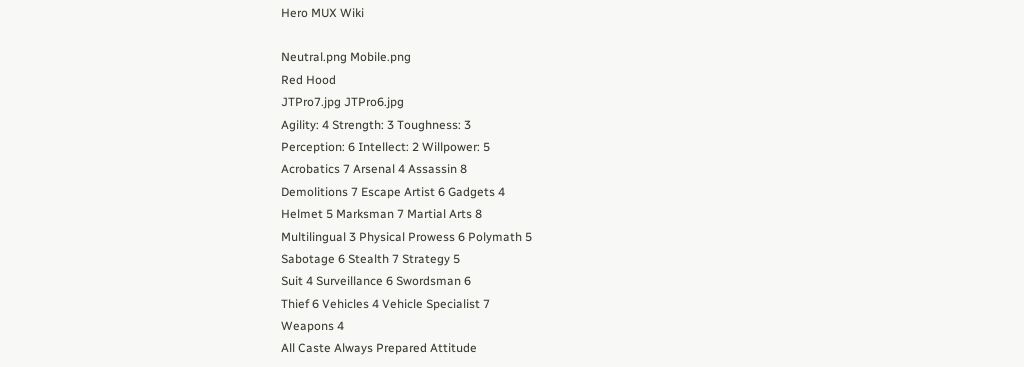Hero MUX Wiki

Neutral.png Mobile.png
Red Hood
JTPro7.jpg JTPro6.jpg
Agility: 4 Strength: 3 Toughness: 3
Perception: 6 Intellect: 2 Willpower: 5
Acrobatics 7 Arsenal 4 Assassin 8
Demolitions 7 Escape Artist 6 Gadgets 4
Helmet 5 Marksman 7 Martial Arts 8
Multilingual 3 Physical Prowess 6 Polymath 5
Sabotage 6 Stealth 7 Strategy 5
Suit 4 Surveillance 6 Swordsman 6
Thief 6 Vehicles 4 Vehicle Specialist 7
Weapons 4
All Caste Always Prepared Attitude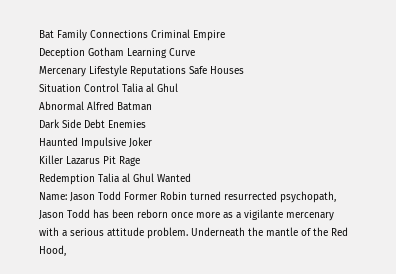Bat Family Connections Criminal Empire
Deception Gotham Learning Curve
Mercenary Lifestyle Reputations Safe Houses
Situation Control Talia al Ghul
Abnormal Alfred Batman
Dark Side Debt Enemies
Haunted Impulsive Joker
Killer Lazarus Pit Rage
Redemption Talia al Ghul Wanted
Name: Jason Todd Former Robin turned resurrected psychopath, Jason Todd has been reborn once more as a vigilante mercenary with a serious attitude problem. Underneath the mantle of the Red Hood,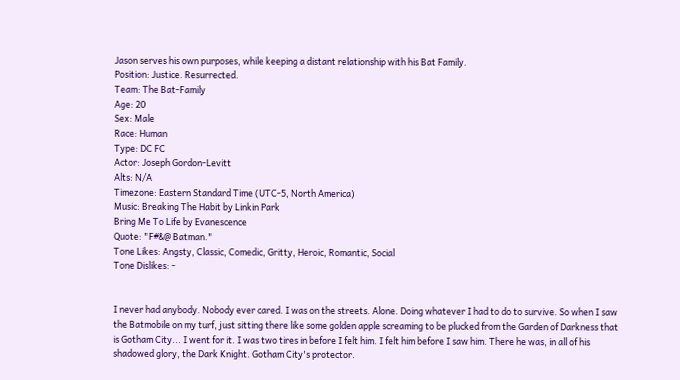Jason serves his own purposes, while keeping a distant relationship with his Bat Family.
Position: Justice. Resurrected.
Team: The Bat-Family
Age: 20
Sex: Male
Race: Human
Type: DC FC
Actor: Joseph Gordon-Levitt
Alts: N/A
Timezone: Eastern Standard Time (UTC-5, North America)
Music: Breaking The Habit by Linkin Park
Bring Me To Life by Evanescence
Quote: "F#&@ Batman."
Tone Likes: Angsty, Classic, Comedic, Gritty, Heroic, Romantic, Social
Tone Dislikes: -


I never had anybody. Nobody ever cared. I was on the streets. Alone. Doing whatever I had to do to survive. So when I saw the Batmobile on my turf, just sitting there like some golden apple screaming to be plucked from the Garden of Darkness that is Gotham City... I went for it. I was two tires in before I felt him. I felt him before I saw him. There he was, in all of his shadowed glory, the Dark Knight. Gotham City's protector.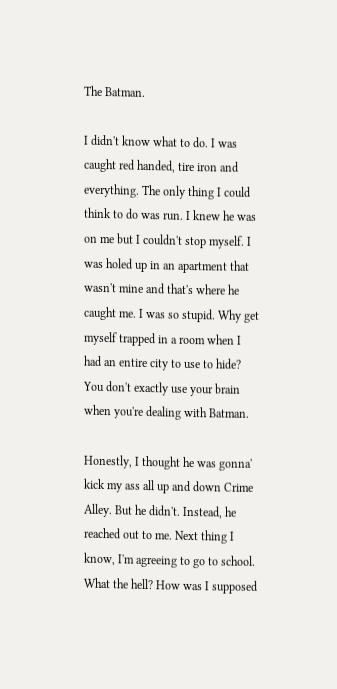The Batman.

I didn't know what to do. I was caught red handed, tire iron and everything. The only thing I could think to do was run. I knew he was on me but I couldn't stop myself. I was holed up in an apartment that wasn't mine and that's where he caught me. I was so stupid. Why get myself trapped in a room when I had an entire city to use to hide? You don't exactly use your brain when you're dealing with Batman.

Honestly, I thought he was gonna' kick my ass all up and down Crime Alley. But he didn't. Instead, he reached out to me. Next thing I know, I'm agreeing to go to school. What the hell? How was I supposed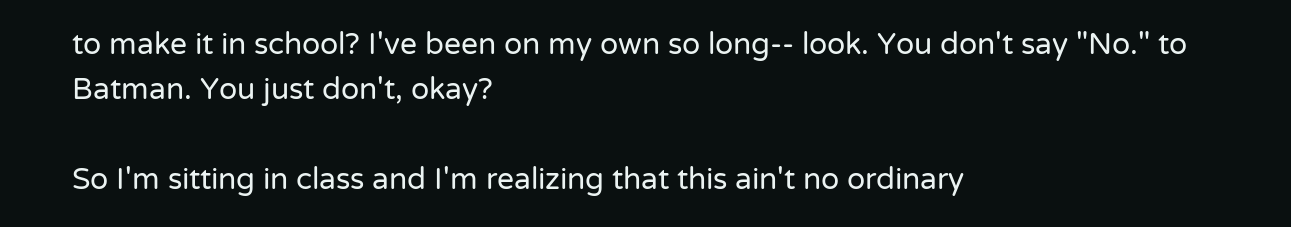to make it in school? I've been on my own so long-- look. You don't say "No." to Batman. You just don't, okay?

So I'm sitting in class and I'm realizing that this ain't no ordinary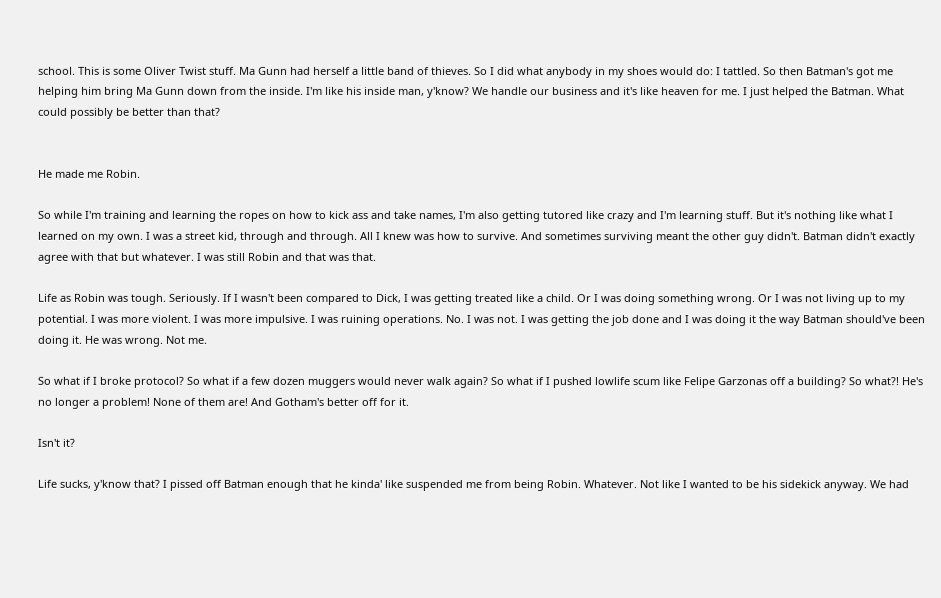school. This is some Oliver Twist stuff. Ma Gunn had herself a little band of thieves. So I did what anybody in my shoes would do: I tattled. So then Batman's got me helping him bring Ma Gunn down from the inside. I'm like his inside man, y'know? We handle our business and it's like heaven for me. I just helped the Batman. What could possibly be better than that?


He made me Robin.

So while I'm training and learning the ropes on how to kick ass and take names, I'm also getting tutored like crazy and I'm learning stuff. But it's nothing like what I learned on my own. I was a street kid, through and through. All I knew was how to survive. And sometimes surviving meant the other guy didn't. Batman didn't exactly agree with that but whatever. I was still Robin and that was that.

Life as Robin was tough. Seriously. If I wasn't been compared to Dick, I was getting treated like a child. Or I was doing something wrong. Or I was not living up to my potential. I was more violent. I was more impulsive. I was ruining operations. No. I was not. I was getting the job done and I was doing it the way Batman should've been doing it. He was wrong. Not me.

So what if I broke protocol? So what if a few dozen muggers would never walk again? So what if I pushed lowlife scum like Felipe Garzonas off a building? So what?! He's no longer a problem! None of them are! And Gotham's better off for it.

Isn't it?

Life sucks, y'know that? I pissed off Batman enough that he kinda' like suspended me from being Robin. Whatever. Not like I wanted to be his sidekick anyway. We had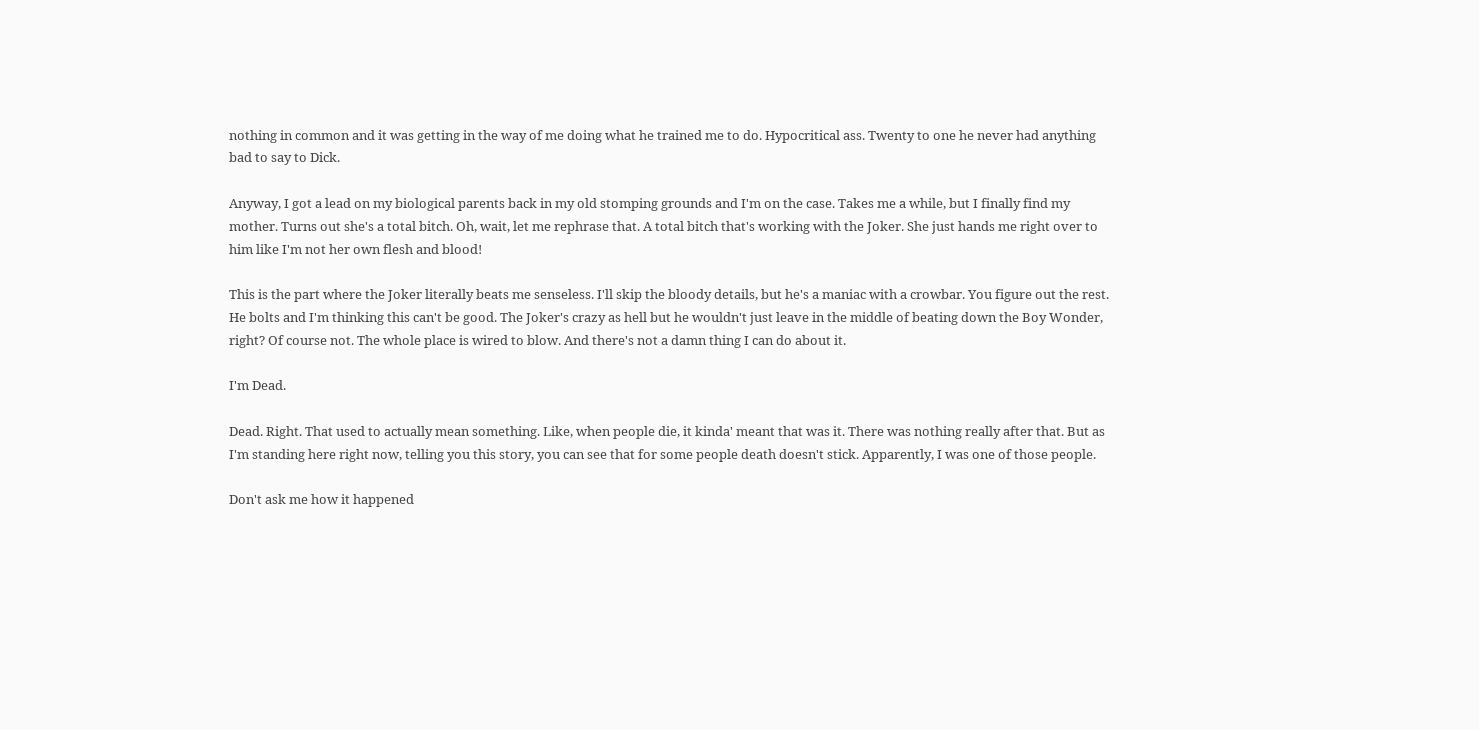nothing in common and it was getting in the way of me doing what he trained me to do. Hypocritical ass. Twenty to one he never had anything bad to say to Dick.

Anyway, I got a lead on my biological parents back in my old stomping grounds and I'm on the case. Takes me a while, but I finally find my mother. Turns out she's a total bitch. Oh, wait, let me rephrase that. A total bitch that's working with the Joker. She just hands me right over to him like I'm not her own flesh and blood!

This is the part where the Joker literally beats me senseless. I'll skip the bloody details, but he's a maniac with a crowbar. You figure out the rest. He bolts and I'm thinking this can't be good. The Joker's crazy as hell but he wouldn't just leave in the middle of beating down the Boy Wonder, right? Of course not. The whole place is wired to blow. And there's not a damn thing I can do about it.

I'm Dead.

Dead. Right. That used to actually mean something. Like, when people die, it kinda' meant that was it. There was nothing really after that. But as I'm standing here right now, telling you this story, you can see that for some people death doesn't stick. Apparently, I was one of those people.

Don't ask me how it happened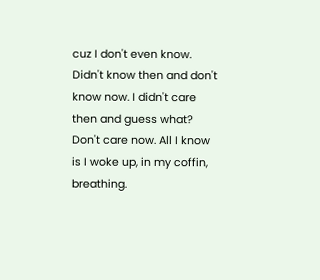cuz I don't even know. Didn't know then and don't know now. I didn't care then and guess what? Don't care now. All I know is I woke up, in my coffin, breathing.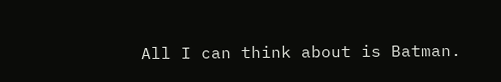All I can think about is Batman.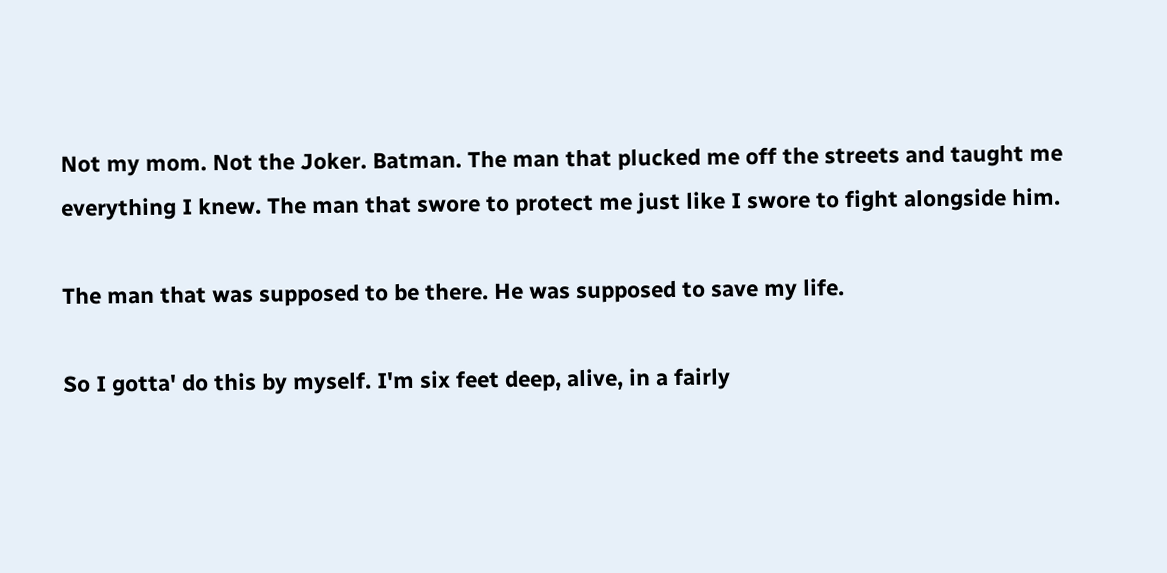Not my mom. Not the Joker. Batman. The man that plucked me off the streets and taught me everything I knew. The man that swore to protect me just like I swore to fight alongside him.

The man that was supposed to be there. He was supposed to save my life.

So I gotta' do this by myself. I'm six feet deep, alive, in a fairly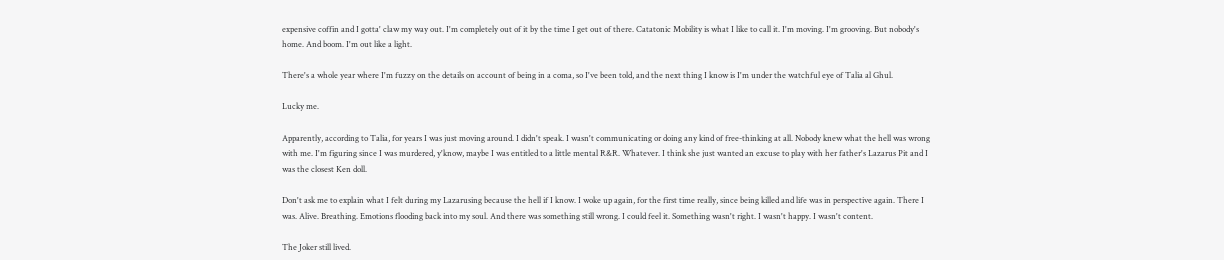expensive coffin and I gotta' claw my way out. I'm completely out of it by the time I get out of there. Catatonic Mobility is what I like to call it. I'm moving. I'm grooving. But nobody's home. And boom. I'm out like a light.

There's a whole year where I'm fuzzy on the details on account of being in a coma, so I've been told, and the next thing I know is I'm under the watchful eye of Talia al Ghul.

Lucky me.

Apparently, according to Talia, for years I was just moving around. I didn't speak. I wasn't communicating or doing any kind of free-thinking at all. Nobody knew what the hell was wrong with me. I'm figuring since I was murdered, y'know, maybe I was entitled to a little mental R&R. Whatever. I think she just wanted an excuse to play with her father's Lazarus Pit and I was the closest Ken doll.

Don't ask me to explain what I felt during my Lazarusing because the hell if I know. I woke up again, for the first time really, since being killed and life was in perspective again. There I was. Alive. Breathing. Emotions flooding back into my soul. And there was something still wrong. I could feel it. Something wasn't right. I wasn't happy. I wasn't content.

The Joker still lived.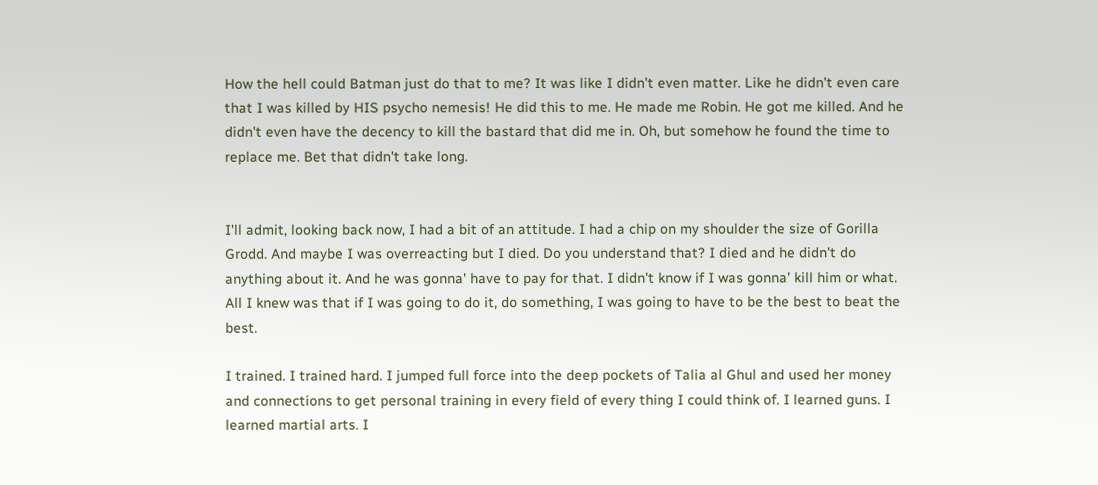How the hell could Batman just do that to me? It was like I didn't even matter. Like he didn't even care that I was killed by HIS psycho nemesis! He did this to me. He made me Robin. He got me killed. And he didn't even have the decency to kill the bastard that did me in. Oh, but somehow he found the time to replace me. Bet that didn't take long.


I'll admit, looking back now, I had a bit of an attitude. I had a chip on my shoulder the size of Gorilla Grodd. And maybe I was overreacting but I died. Do you understand that? I died and he didn't do anything about it. And he was gonna' have to pay for that. I didn't know if I was gonna' kill him or what. All I knew was that if I was going to do it, do something, I was going to have to be the best to beat the best.

I trained. I trained hard. I jumped full force into the deep pockets of Talia al Ghul and used her money and connections to get personal training in every field of every thing I could think of. I learned guns. I learned martial arts. I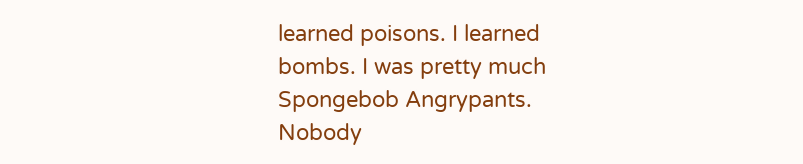learned poisons. I learned bombs. I was pretty much Spongebob Angrypants. Nobody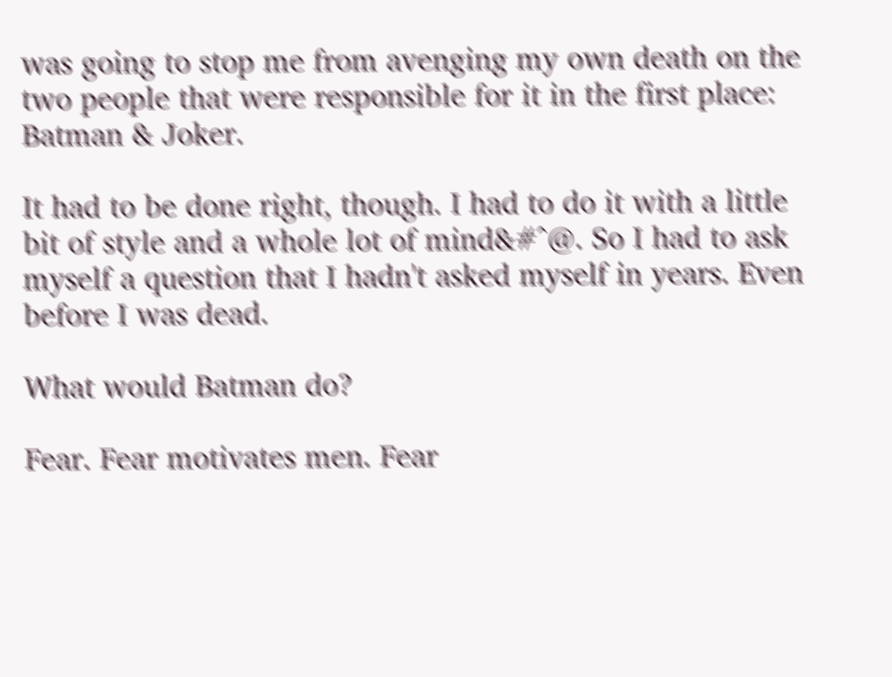was going to stop me from avenging my own death on the two people that were responsible for it in the first place: Batman & Joker.

It had to be done right, though. I had to do it with a little bit of style and a whole lot of mind&#^@. So I had to ask myself a question that I hadn't asked myself in years. Even before I was dead.

What would Batman do?

Fear. Fear motivates men. Fear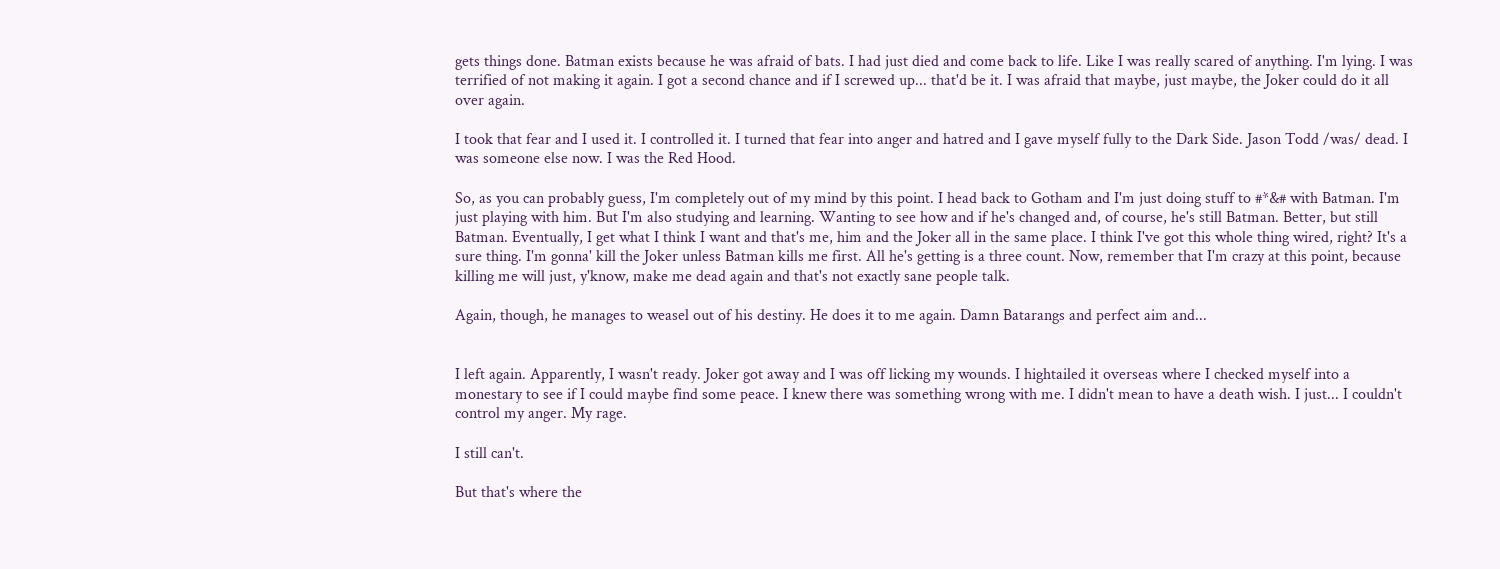gets things done. Batman exists because he was afraid of bats. I had just died and come back to life. Like I was really scared of anything. I'm lying. I was terrified of not making it again. I got a second chance and if I screwed up... that'd be it. I was afraid that maybe, just maybe, the Joker could do it all over again.

I took that fear and I used it. I controlled it. I turned that fear into anger and hatred and I gave myself fully to the Dark Side. Jason Todd /was/ dead. I was someone else now. I was the Red Hood.

So, as you can probably guess, I'm completely out of my mind by this point. I head back to Gotham and I'm just doing stuff to #*&# with Batman. I'm just playing with him. But I'm also studying and learning. Wanting to see how and if he's changed and, of course, he's still Batman. Better, but still Batman. Eventually, I get what I think I want and that's me, him and the Joker all in the same place. I think I've got this whole thing wired, right? It's a sure thing. I'm gonna' kill the Joker unless Batman kills me first. All he's getting is a three count. Now, remember that I'm crazy at this point, because killing me will just, y'know, make me dead again and that's not exactly sane people talk.

Again, though, he manages to weasel out of his destiny. He does it to me again. Damn Batarangs and perfect aim and...


I left again. Apparently, I wasn't ready. Joker got away and I was off licking my wounds. I hightailed it overseas where I checked myself into a monestary to see if I could maybe find some peace. I knew there was something wrong with me. I didn't mean to have a death wish. I just... I couldn't control my anger. My rage.

I still can't.

But that's where the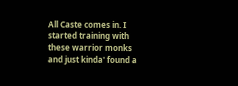All Caste comes in. I started training with these warrior monks and just kinda' found a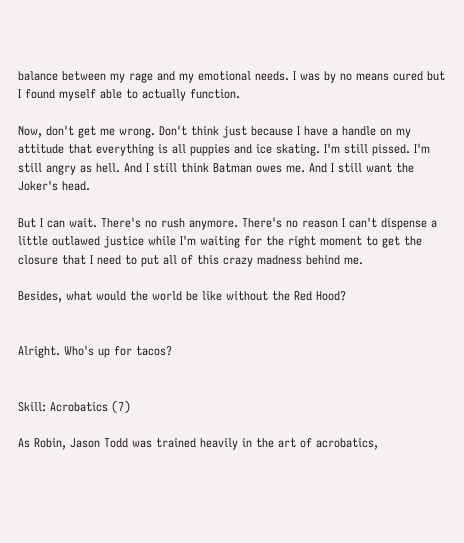balance between my rage and my emotional needs. I was by no means cured but I found myself able to actually function.

Now, don't get me wrong. Don't think just because I have a handle on my attitude that everything is all puppies and ice skating. I'm still pissed. I'm still angry as hell. And I still think Batman owes me. And I still want the Joker's head.

But I can wait. There's no rush anymore. There's no reason I can't dispense a little outlawed justice while I'm waiting for the right moment to get the closure that I need to put all of this crazy madness behind me.

Besides, what would the world be like without the Red Hood?


Alright. Who's up for tacos?


Skill: Acrobatics (7)

As Robin, Jason Todd was trained heavily in the art of acrobatics,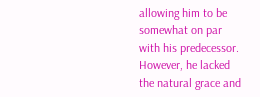allowing him to be somewhat on par with his predecessor. However, he lacked the natural grace and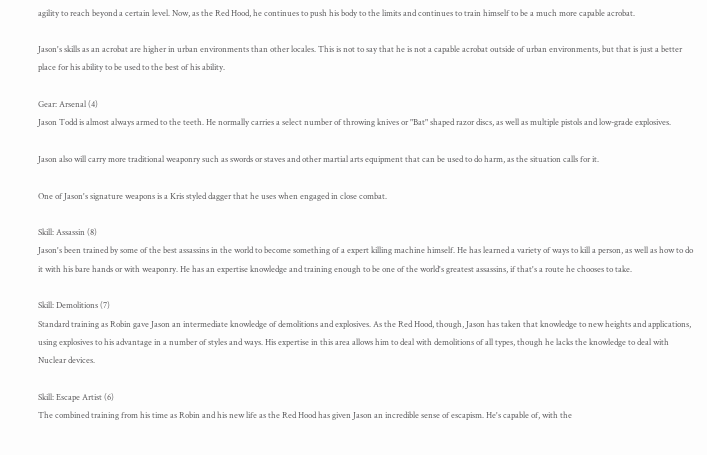agility to reach beyond a certain level. Now, as the Red Hood, he continues to push his body to the limits and continues to train himself to be a much more capable acrobat.

Jason's skills as an acrobat are higher in urban environments than other locales. This is not to say that he is not a capable acrobat outside of urban environments, but that is just a better place for his ability to be used to the best of his ability.

Gear: Arsenal (4)
Jason Todd is almost always armed to the teeth. He normally carries a select number of throwing knives or "Bat" shaped razor discs, as well as multiple pistols and low-grade explosives.

Jason also will carry more traditional weaponry such as swords or staves and other martial arts equipment that can be used to do harm, as the situation calls for it.

One of Jason's signature weapons is a Kris styled dagger that he uses when engaged in close combat.

Skill: Assassin (8)
Jason's been trained by some of the best assassins in the world to become something of a expert killing machine himself. He has learned a variety of ways to kill a person, as well as how to do it with his bare hands or with weaponry. He has an expertise knowledge and training enough to be one of the world's greatest assassins, if that's a route he chooses to take.

Skill: Demolitions (7)
Standard training as Robin gave Jason an intermediate knowledge of demolitions and explosives. As the Red Hood, though, Jason has taken that knowledge to new heights and applications, using explosives to his advantage in a number of styles and ways. His expertise in this area allows him to deal with demolitions of all types, though he lacks the knowledge to deal with Nuclear devices.

Skill: Escape Artist (6)
The combined training from his time as Robin and his new life as the Red Hood has given Jason an incredible sense of escapism. He's capable of, with the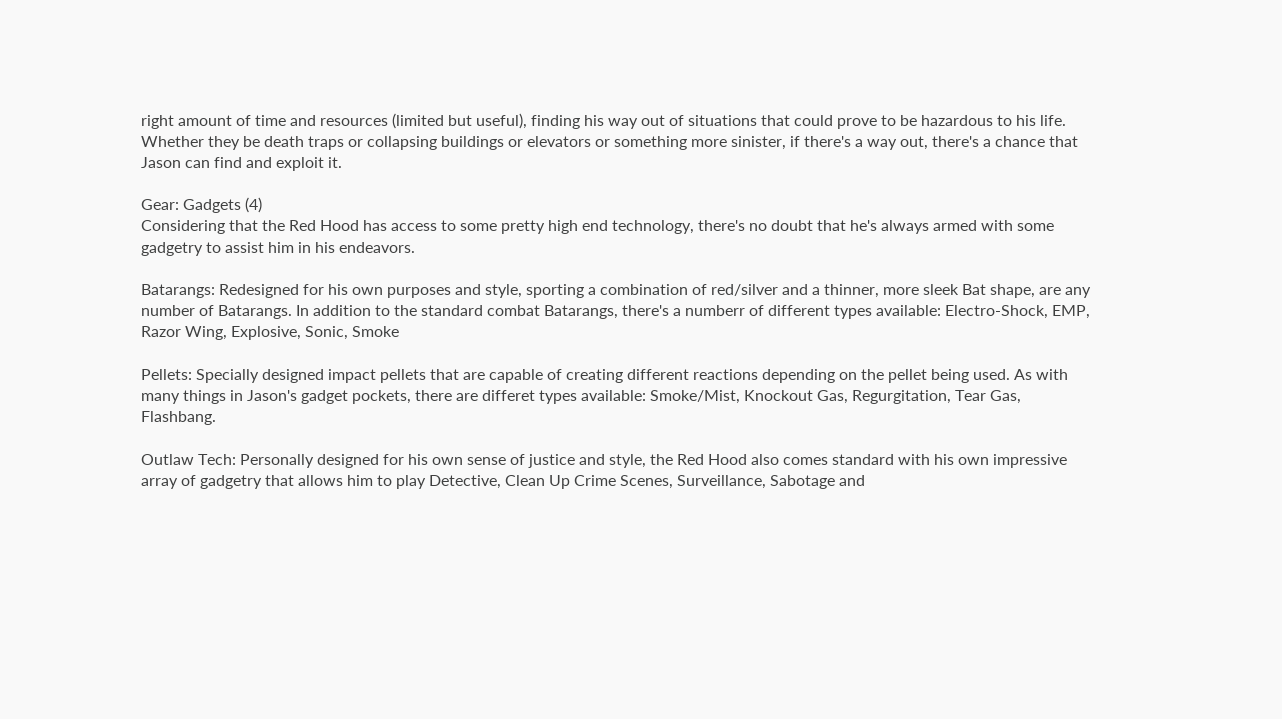right amount of time and resources (limited but useful), finding his way out of situations that could prove to be hazardous to his life. Whether they be death traps or collapsing buildings or elevators or something more sinister, if there's a way out, there's a chance that Jason can find and exploit it.

Gear: Gadgets (4)
Considering that the Red Hood has access to some pretty high end technology, there's no doubt that he's always armed with some gadgetry to assist him in his endeavors.

Batarangs: Redesigned for his own purposes and style, sporting a combination of red/silver and a thinner, more sleek Bat shape, are any number of Batarangs. In addition to the standard combat Batarangs, there's a numberr of different types available: Electro-Shock, EMP, Razor Wing, Explosive, Sonic, Smoke

Pellets: Specially designed impact pellets that are capable of creating different reactions depending on the pellet being used. As with many things in Jason's gadget pockets, there are differet types available: Smoke/Mist, Knockout Gas, Regurgitation, Tear Gas, Flashbang.

Outlaw Tech: Personally designed for his own sense of justice and style, the Red Hood also comes standard with his own impressive array of gadgetry that allows him to play Detective, Clean Up Crime Scenes, Surveillance, Sabotage and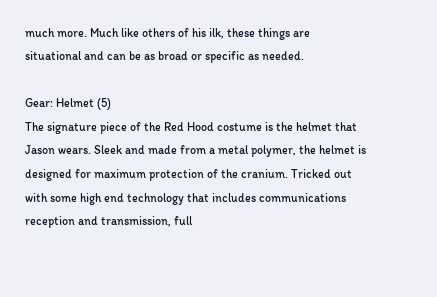much more. Much like others of his ilk, these things are situational and can be as broad or specific as needed.

Gear: Helmet (5)
The signature piece of the Red Hood costume is the helmet that Jason wears. Sleek and made from a metal polymer, the helmet is designed for maximum protection of the cranium. Tricked out with some high end technology that includes communications reception and transmission, full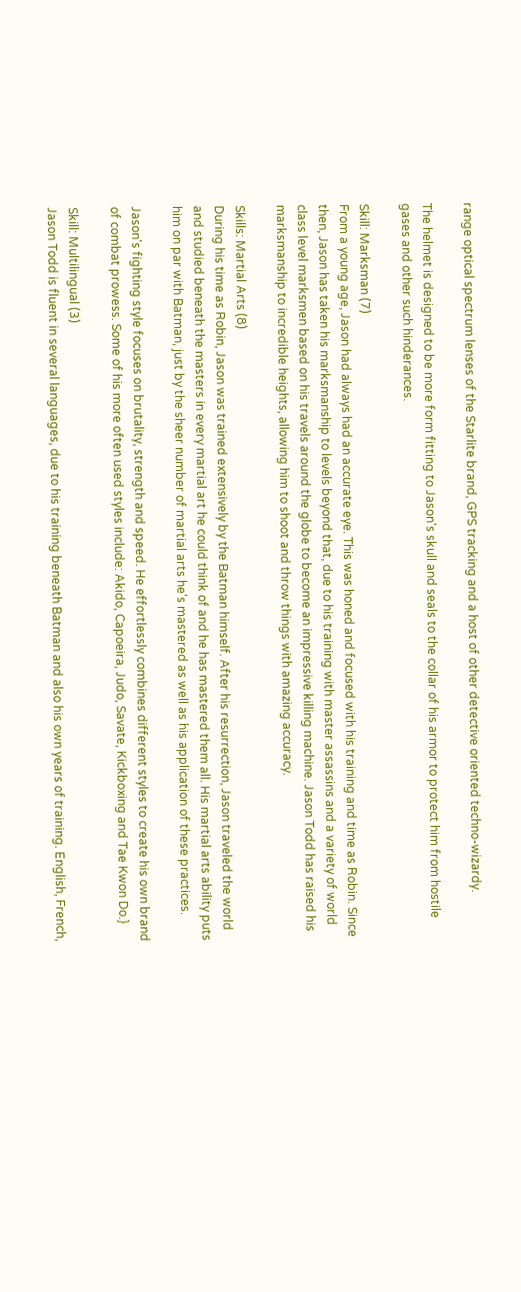range optical spectrum lenses of the Starlite brand, GPS tracking and a host of other detective oriented techno-wizardy.

The helmet is designed to be more form fitting to Jason's skull and seals to the collar of his armor to protect him from hostile gases and other such hinderances.

Skill: Marksman (7)
From a young age, Jason had always had an accurate eye. This was honed and focused with his training and time as Robin. Since then, Jason has taken his marksmanship to levels beyond that, due to his training with master assassins and a variety of world class level marksmen based on his travels around the globe to become an impressive killing machine. Jason Todd has raised his marksmanship to incredible heights, allowing him to shoot and throw things with amazing accuracy.

Skills: Martial Arts (8)
During his time as Robin, Jason was trained extensively by the Batman himself. After his resurrection, Jason traveled the world and studied beneath the masters in every martial art he could think of and he has mastered them all. His martial arts ability puts him on par with Batman, just by the sheer number of martial arts he's mastered as well as his application of these practices.

Jason's fighting style focuses on brutality, strength and speed. He effortlessly combines different styles to create his own brand of combat prowess. Some of his more often used styles include: Akido, Capoeira, Judo, Savate, Kickboxing and Tae Kwon Do.}

Skill: Multilingual (3)
Jason Todd is fluent in several languages, due to his training beneath Batman and also his own years of training. English, French,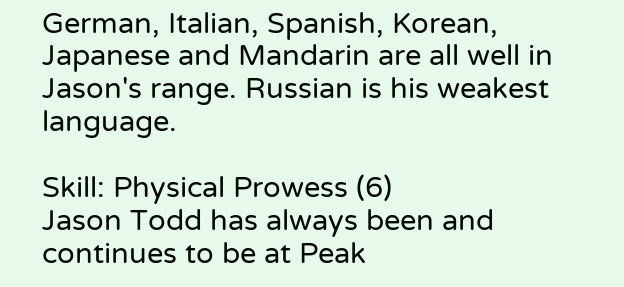German, Italian, Spanish, Korean, Japanese and Mandarin are all well in Jason's range. Russian is his weakest language.

Skill: Physical Prowess (6)
Jason Todd has always been and continues to be at Peak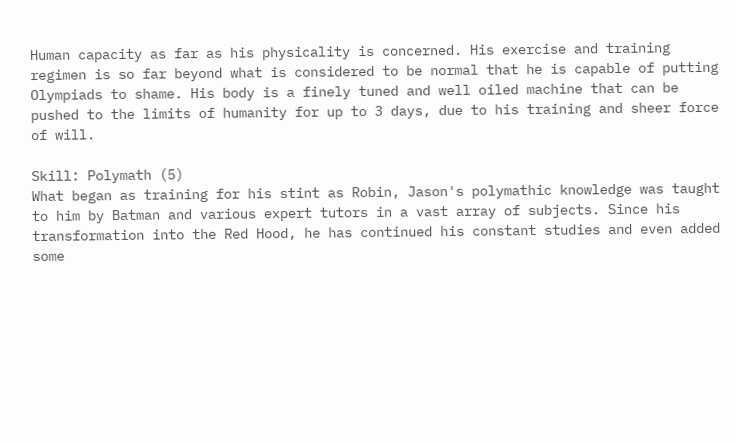Human capacity as far as his physicality is concerned. His exercise and training regimen is so far beyond what is considered to be normal that he is capable of putting Olympiads to shame. His body is a finely tuned and well oiled machine that can be pushed to the limits of humanity for up to 3 days, due to his training and sheer force of will.

Skill: Polymath (5)
What began as training for his stint as Robin, Jason's polymathic knowledge was taught to him by Batman and various expert tutors in a vast array of subjects. Since his transformation into the Red Hood, he has continued his constant studies and even added some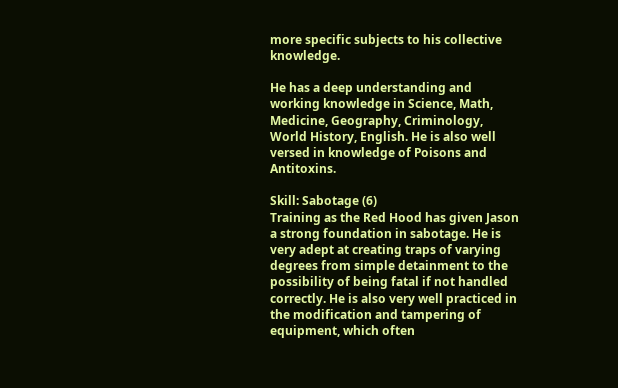more specific subjects to his collective knowledge.

He has a deep understanding and working knowledge in Science, Math, Medicine, Geography, Criminology, World History, English. He is also well versed in knowledge of Poisons and Antitoxins.

Skill: Sabotage (6)
Training as the Red Hood has given Jason a strong foundation in sabotage. He is very adept at creating traps of varying degrees from simple detainment to the possibility of being fatal if not handled correctly. He is also very well practiced in the modification and tampering of equipment, which often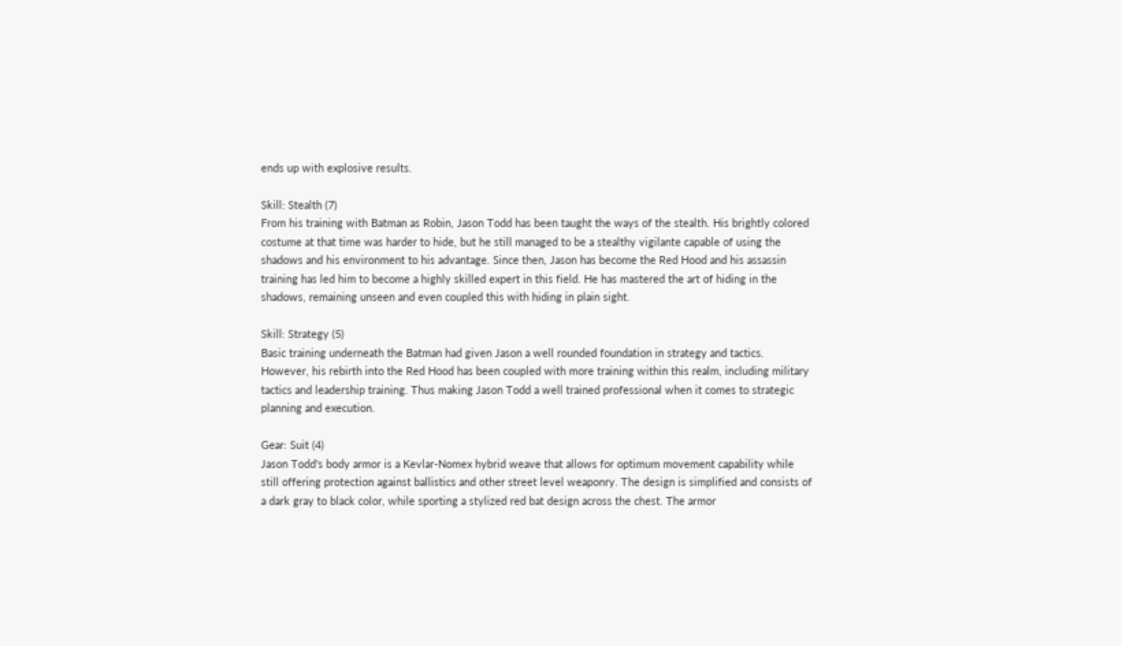ends up with explosive results.

Skill: Stealth (7)
From his training with Batman as Robin, Jason Todd has been taught the ways of the stealth. His brightly colored costume at that time was harder to hide, but he still managed to be a stealthy vigilante capable of using the shadows and his environment to his advantage. Since then, Jason has become the Red Hood and his assassin training has led him to become a highly skilled expert in this field. He has mastered the art of hiding in the shadows, remaining unseen and even coupled this with hiding in plain sight.

Skill: Strategy (5)
Basic training underneath the Batman had given Jason a well rounded foundation in strategy and tactics. However, his rebirth into the Red Hood has been coupled with more training within this realm, including military tactics and leadership training. Thus making Jason Todd a well trained professional when it comes to strategic planning and execution.

Gear: Suit (4)
Jason Todd's body armor is a Kevlar-Nomex hybrid weave that allows for optimum movement capability while still offering protection against ballistics and other street level weaponry. The design is simplified and consists of a dark gray to black color, while sporting a stylized red bat design across the chest. The armor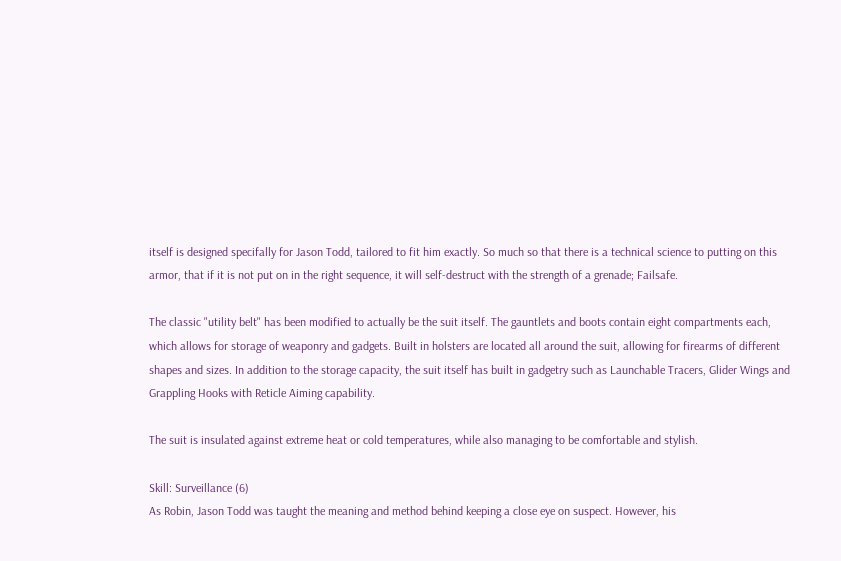itself is designed specifally for Jason Todd, tailored to fit him exactly. So much so that there is a technical science to putting on this armor, that if it is not put on in the right sequence, it will self-destruct with the strength of a grenade; Failsafe.

The classic "utility belt" has been modified to actually be the suit itself. The gauntlets and boots contain eight compartments each, which allows for storage of weaponry and gadgets. Built in holsters are located all around the suit, allowing for firearms of different shapes and sizes. In addition to the storage capacity, the suit itself has built in gadgetry such as Launchable Tracers, Glider Wings and Grappling Hooks with Reticle Aiming capability.

The suit is insulated against extreme heat or cold temperatures, while also managing to be comfortable and stylish.

Skill: Surveillance (6)
As Robin, Jason Todd was taught the meaning and method behind keeping a close eye on suspect. However, his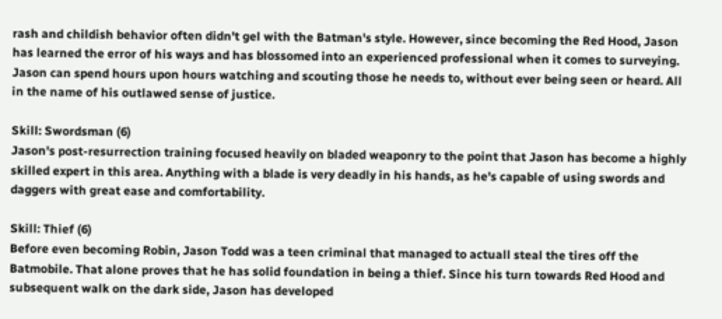rash and childish behavior often didn't gel with the Batman's style. However, since becoming the Red Hood, Jason has learned the error of his ways and has blossomed into an experienced professional when it comes to surveying. Jason can spend hours upon hours watching and scouting those he needs to, without ever being seen or heard. All in the name of his outlawed sense of justice.

Skill: Swordsman (6)
Jason's post-resurrection training focused heavily on bladed weaponry to the point that Jason has become a highly skilled expert in this area. Anything with a blade is very deadly in his hands, as he's capable of using swords and daggers with great ease and comfortability.

Skill: Thief (6)
Before even becoming Robin, Jason Todd was a teen criminal that managed to actuall steal the tires off the Batmobile. That alone proves that he has solid foundation in being a thief. Since his turn towards Red Hood and subsequent walk on the dark side, Jason has developed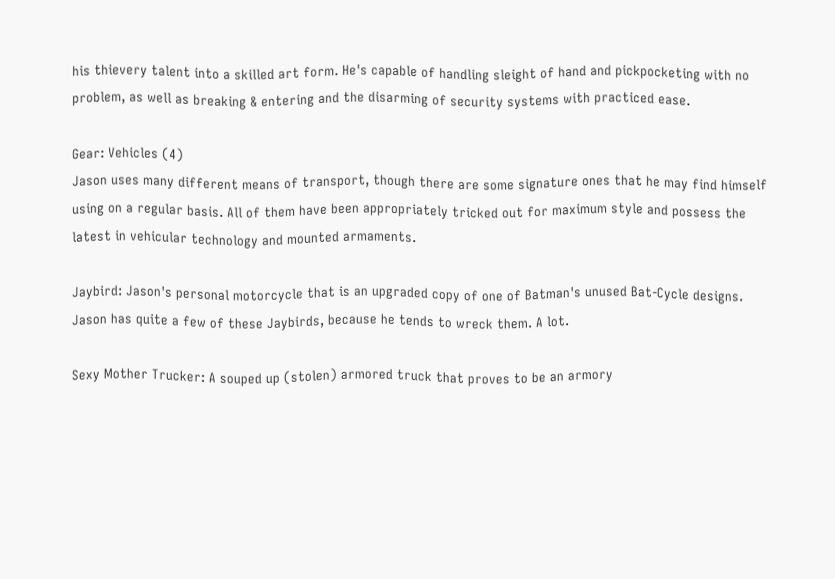his thievery talent into a skilled art form. He's capable of handling sleight of hand and pickpocketing with no problem, as well as breaking & entering and the disarming of security systems with practiced ease.

Gear: Vehicles (4)
Jason uses many different means of transport, though there are some signature ones that he may find himself using on a regular basis. All of them have been appropriately tricked out for maximum style and possess the latest in vehicular technology and mounted armaments.

Jaybird: Jason's personal motorcycle that is an upgraded copy of one of Batman's unused Bat-Cycle designs. Jason has quite a few of these Jaybirds, because he tends to wreck them. A lot.

Sexy Mother Trucker: A souped up (stolen) armored truck that proves to be an armory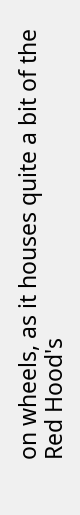on wheels, as it houses quite a bit of the Red Hood's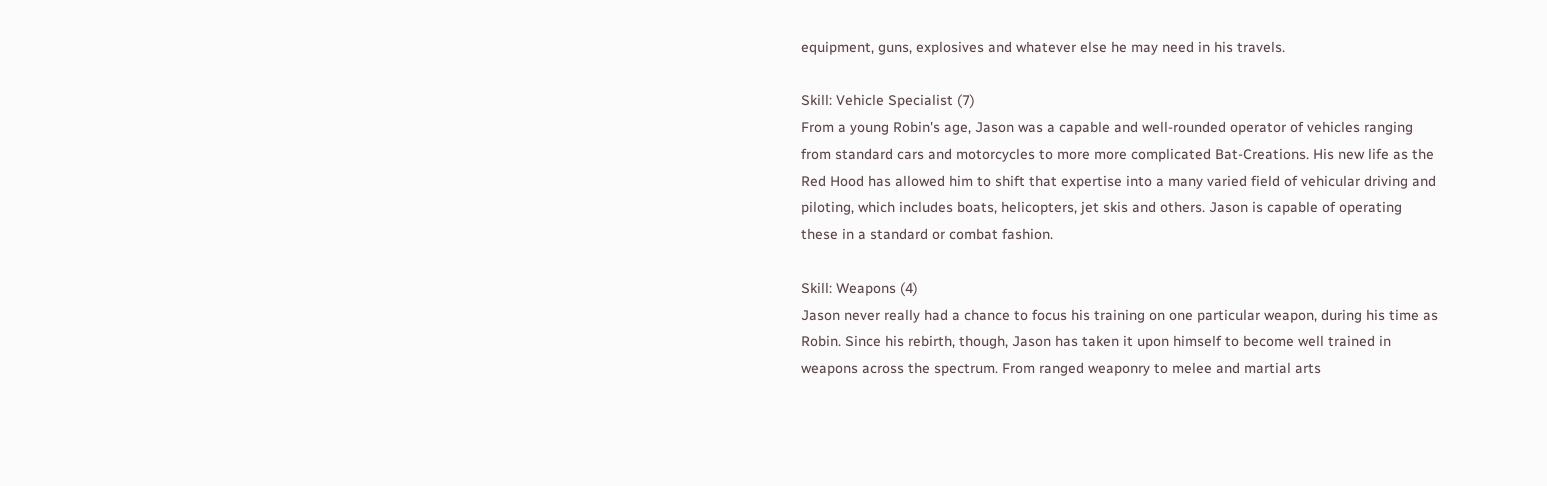equipment, guns, explosives and whatever else he may need in his travels.

Skill: Vehicle Specialist (7)
From a young Robin's age, Jason was a capable and well-rounded operator of vehicles ranging from standard cars and motorcycles to more more complicated Bat-Creations. His new life as the Red Hood has allowed him to shift that expertise into a many varied field of vehicular driving and piloting, which includes boats, helicopters, jet skis and others. Jason is capable of operating these in a standard or combat fashion.

Skill: Weapons (4)
Jason never really had a chance to focus his training on one particular weapon, during his time as Robin. Since his rebirth, though, Jason has taken it upon himself to become well trained in weapons across the spectrum. From ranged weaponry to melee and martial arts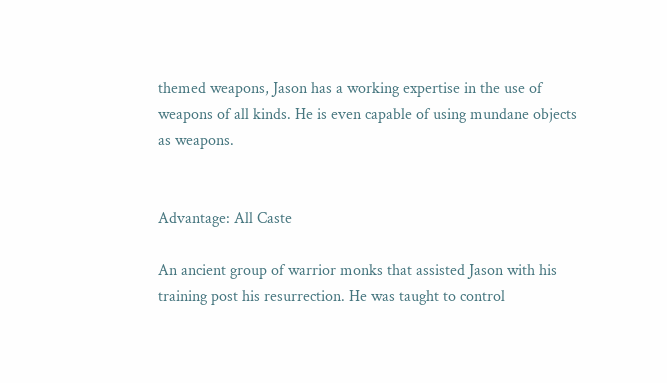themed weapons, Jason has a working expertise in the use of weapons of all kinds. He is even capable of using mundane objects as weapons.


Advantage: All Caste

An ancient group of warrior monks that assisted Jason with his training post his resurrection. He was taught to control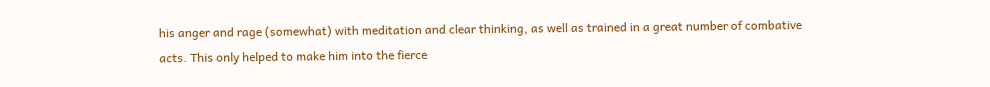his anger and rage (somewhat) with meditation and clear thinking, as well as trained in a great number of combative acts. This only helped to make him into the fierce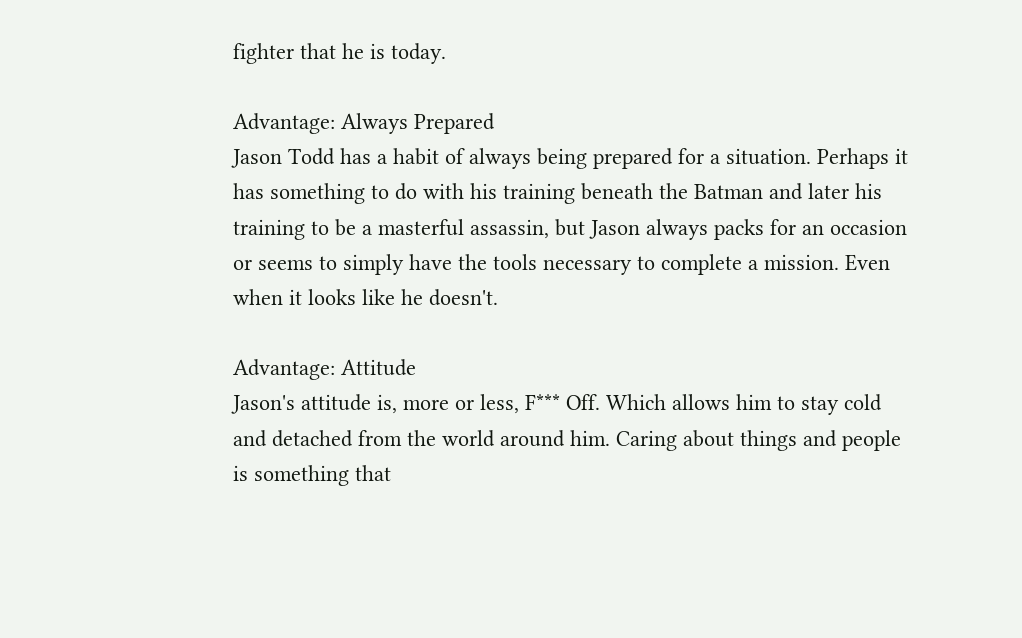fighter that he is today.

Advantage: Always Prepared
Jason Todd has a habit of always being prepared for a situation. Perhaps it has something to do with his training beneath the Batman and later his training to be a masterful assassin, but Jason always packs for an occasion or seems to simply have the tools necessary to complete a mission. Even when it looks like he doesn't.

Advantage: Attitude
Jason's attitude is, more or less, F*** Off. Which allows him to stay cold and detached from the world around him. Caring about things and people is something that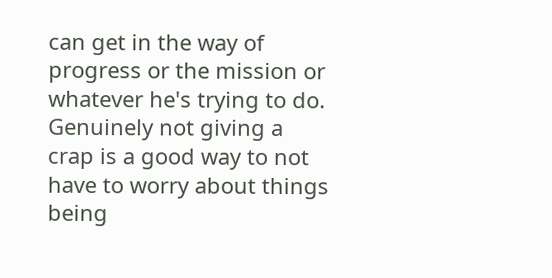can get in the way of progress or the mission or whatever he's trying to do. Genuinely not giving a crap is a good way to not have to worry about things being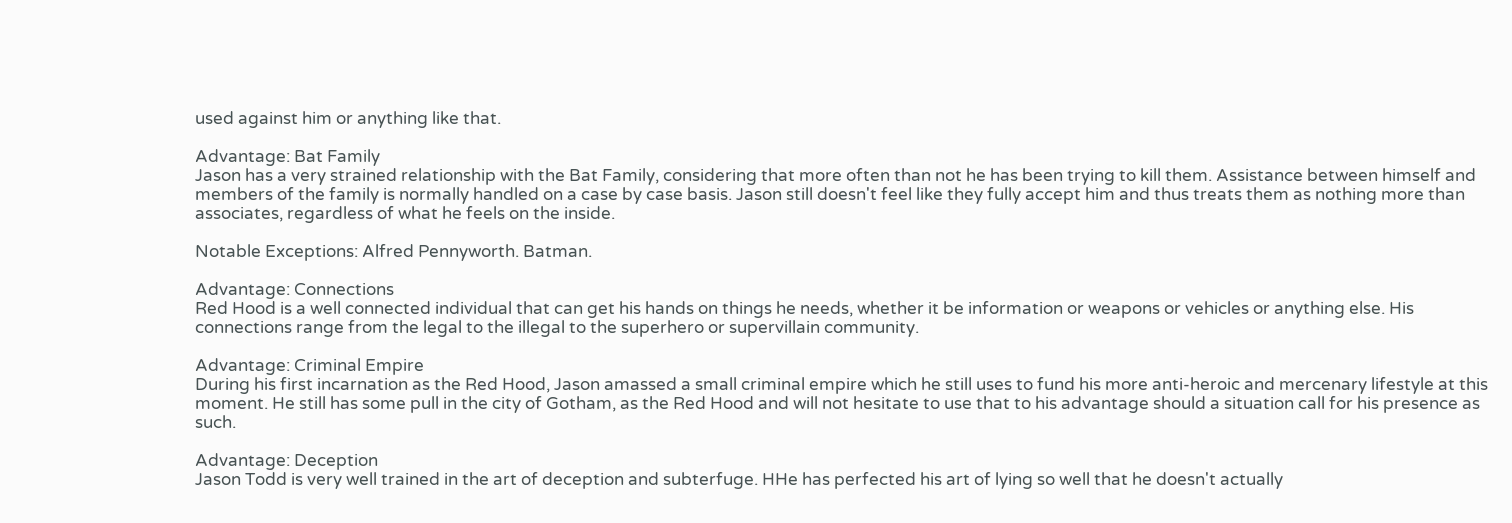used against him or anything like that.

Advantage: Bat Family
Jason has a very strained relationship with the Bat Family, considering that more often than not he has been trying to kill them. Assistance between himself and members of the family is normally handled on a case by case basis. Jason still doesn't feel like they fully accept him and thus treats them as nothing more than associates, regardless of what he feels on the inside.

Notable Exceptions: Alfred Pennyworth. Batman.

Advantage: Connections
Red Hood is a well connected individual that can get his hands on things he needs, whether it be information or weapons or vehicles or anything else. His connections range from the legal to the illegal to the superhero or supervillain community.

Advantage: Criminal Empire
During his first incarnation as the Red Hood, Jason amassed a small criminal empire which he still uses to fund his more anti-heroic and mercenary lifestyle at this moment. He still has some pull in the city of Gotham, as the Red Hood and will not hesitate to use that to his advantage should a situation call for his presence as such.

Advantage: Deception
Jason Todd is very well trained in the art of deception and subterfuge. HHe has perfected his art of lying so well that he doesn't actually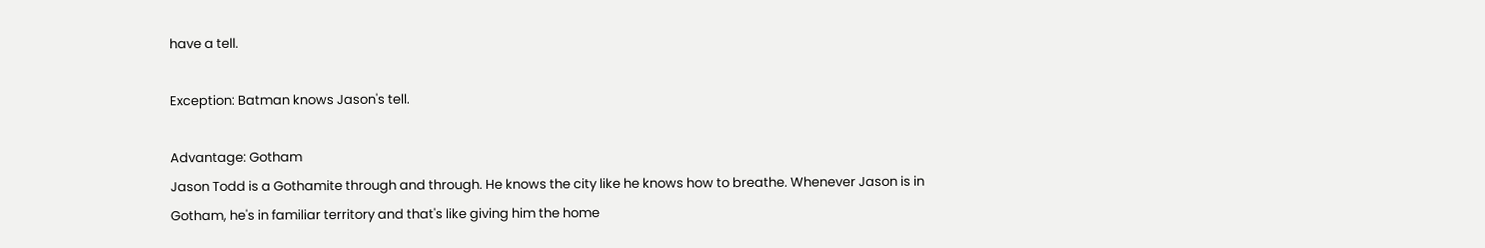have a tell.

Exception: Batman knows Jason's tell.

Advantage: Gotham
Jason Todd is a Gothamite through and through. He knows the city like he knows how to breathe. Whenever Jason is in Gotham, he's in familiar territory and that's like giving him the home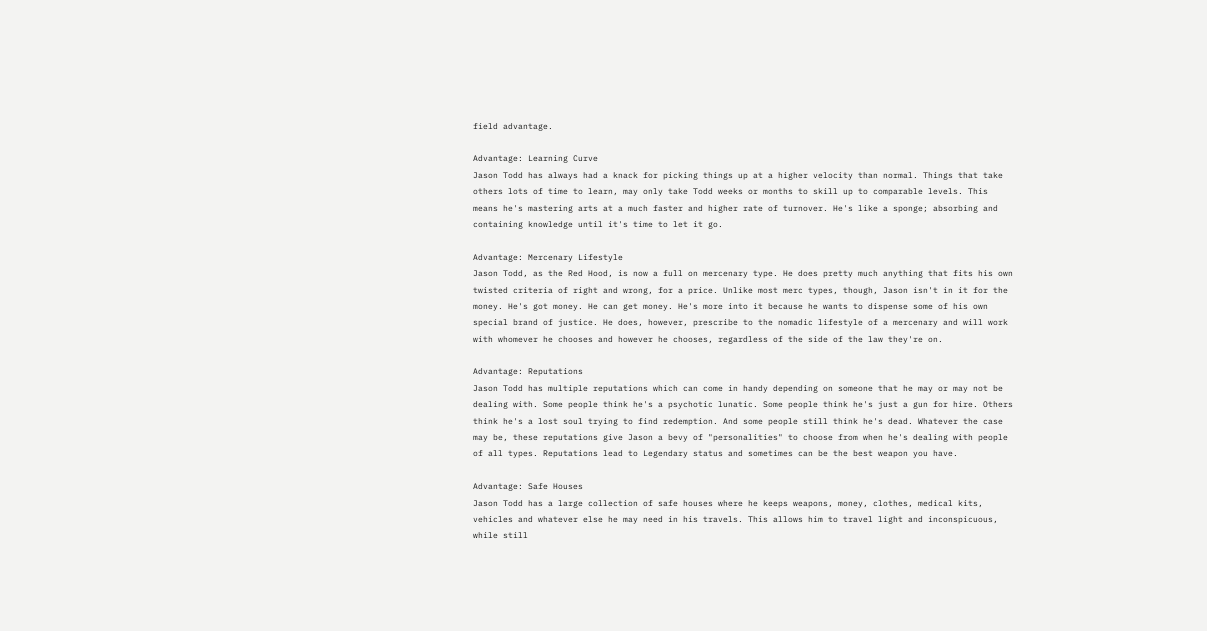field advantage.

Advantage: Learning Curve
Jason Todd has always had a knack for picking things up at a higher velocity than normal. Things that take others lots of time to learn, may only take Todd weeks or months to skill up to comparable levels. This means he's mastering arts at a much faster and higher rate of turnover. He's like a sponge; absorbing and containing knowledge until it's time to let it go.

Advantage: Mercenary Lifestyle
Jason Todd, as the Red Hood, is now a full on mercenary type. He does pretty much anything that fits his own twisted criteria of right and wrong, for a price. Unlike most merc types, though, Jason isn't in it for the money. He's got money. He can get money. He's more into it because he wants to dispense some of his own special brand of justice. He does, however, prescribe to the nomadic lifestyle of a mercenary and will work with whomever he chooses and however he chooses, regardless of the side of the law they're on.

Advantage: Reputations
Jason Todd has multiple reputations which can come in handy depending on someone that he may or may not be dealing with. Some people think he's a psychotic lunatic. Some people think he's just a gun for hire. Others think he's a lost soul trying to find redemption. And some people still think he's dead. Whatever the case may be, these reputations give Jason a bevy of "personalities" to choose from when he's dealing with people of all types. Reputations lead to Legendary status and sometimes can be the best weapon you have.

Advantage: Safe Houses
Jason Todd has a large collection of safe houses where he keeps weapons, money, clothes, medical kits, vehicles and whatever else he may need in his travels. This allows him to travel light and inconspicuous, while still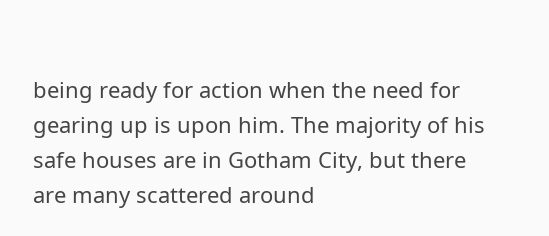being ready for action when the need for gearing up is upon him. The majority of his safe houses are in Gotham City, but there are many scattered around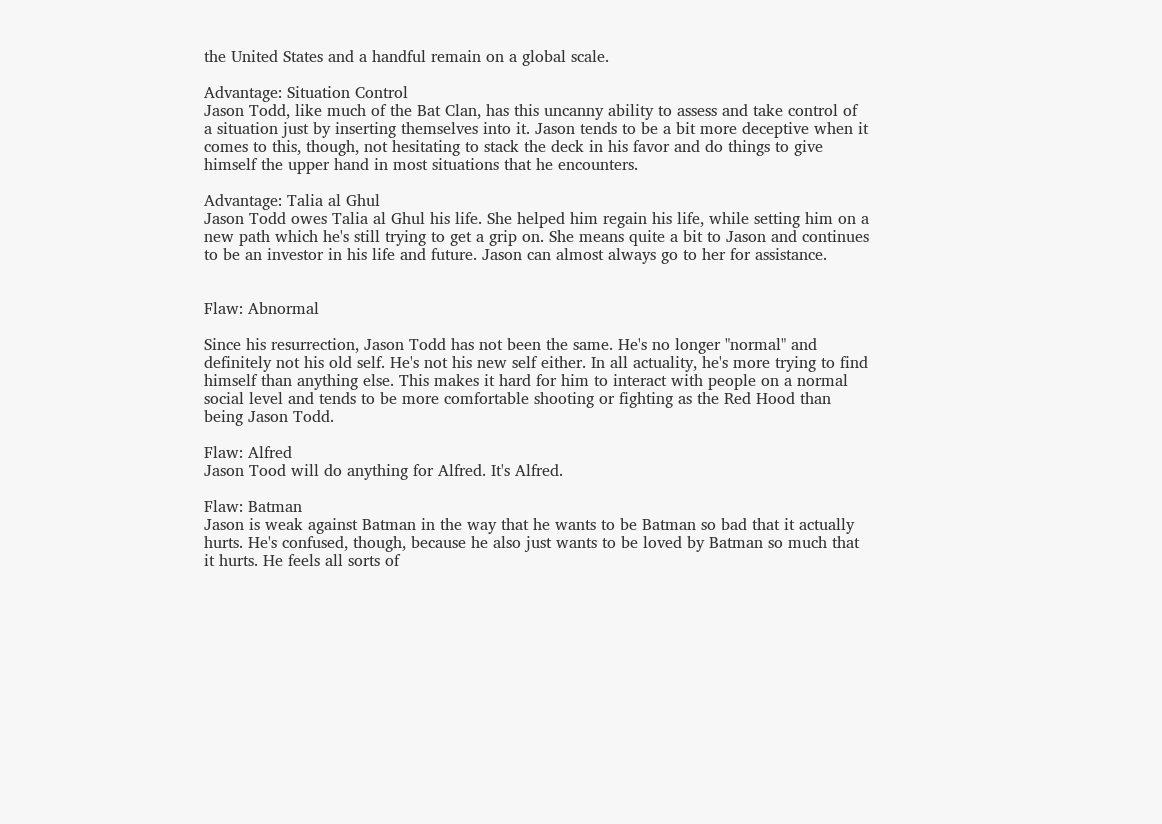the United States and a handful remain on a global scale.

Advantage: Situation Control
Jason Todd, like much of the Bat Clan, has this uncanny ability to assess and take control of a situation just by inserting themselves into it. Jason tends to be a bit more deceptive when it comes to this, though, not hesitating to stack the deck in his favor and do things to give himself the upper hand in most situations that he encounters.

Advantage: Talia al Ghul
Jason Todd owes Talia al Ghul his life. She helped him regain his life, while setting him on a new path which he's still trying to get a grip on. She means quite a bit to Jason and continues to be an investor in his life and future. Jason can almost always go to her for assistance.


Flaw: Abnormal

Since his resurrection, Jason Todd has not been the same. He's no longer "normal" and definitely not his old self. He's not his new self either. In all actuality, he's more trying to find himself than anything else. This makes it hard for him to interact with people on a normal social level and tends to be more comfortable shooting or fighting as the Red Hood than being Jason Todd.

Flaw: Alfred
Jason Tood will do anything for Alfred. It's Alfred.

Flaw: Batman
Jason is weak against Batman in the way that he wants to be Batman so bad that it actually hurts. He's confused, though, because he also just wants to be loved by Batman so much that it hurts. He feels all sorts of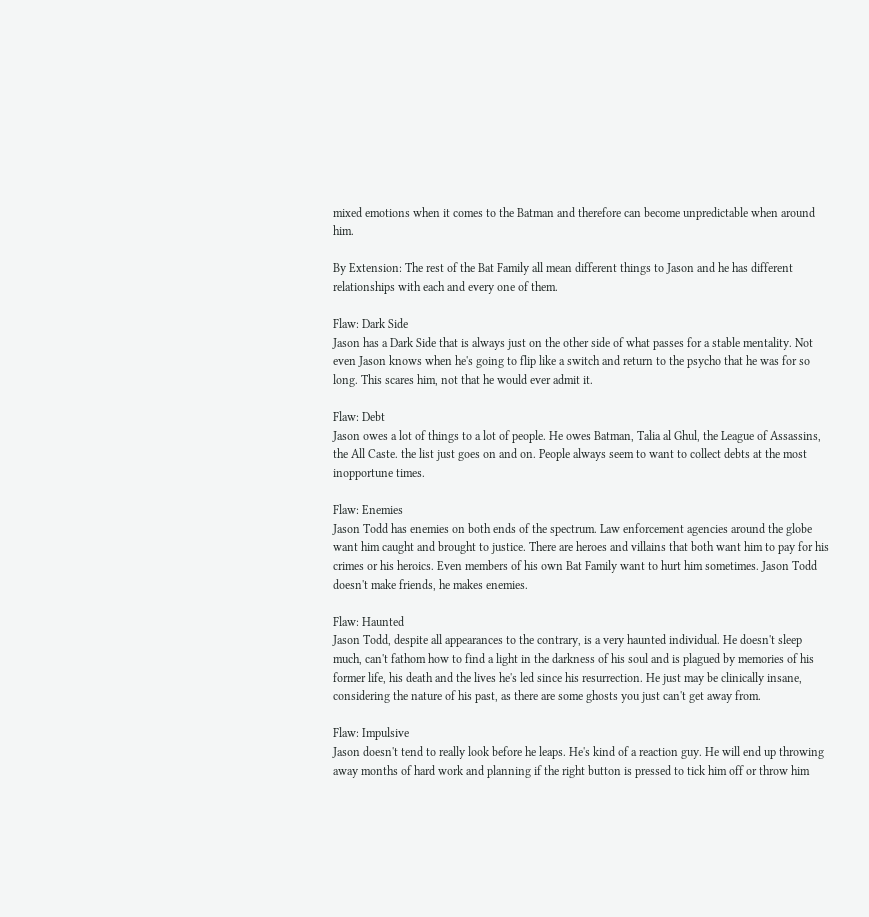mixed emotions when it comes to the Batman and therefore can become unpredictable when around him.

By Extension: The rest of the Bat Family all mean different things to Jason and he has different relationships with each and every one of them.

Flaw: Dark Side
Jason has a Dark Side that is always just on the other side of what passes for a stable mentality. Not even Jason knows when he's going to flip like a switch and return to the psycho that he was for so long. This scares him, not that he would ever admit it.

Flaw: Debt
Jason owes a lot of things to a lot of people. He owes Batman, Talia al Ghul, the League of Assassins, the All Caste. the list just goes on and on. People always seem to want to collect debts at the most inopportune times.

Flaw: Enemies
Jason Todd has enemies on both ends of the spectrum. Law enforcement agencies around the globe want him caught and brought to justice. There are heroes and villains that both want him to pay for his crimes or his heroics. Even members of his own Bat Family want to hurt him sometimes. Jason Todd doesn't make friends, he makes enemies.

Flaw: Haunted
Jason Todd, despite all appearances to the contrary, is a very haunted individual. He doesn't sleep much, can't fathom how to find a light in the darkness of his soul and is plagued by memories of his former life, his death and the lives he's led since his resurrection. He just may be clinically insane, considering the nature of his past, as there are some ghosts you just can't get away from.

Flaw: Impulsive
Jason doesn't tend to really look before he leaps. He's kind of a reaction guy. He will end up throwing away months of hard work and planning if the right button is pressed to tick him off or throw him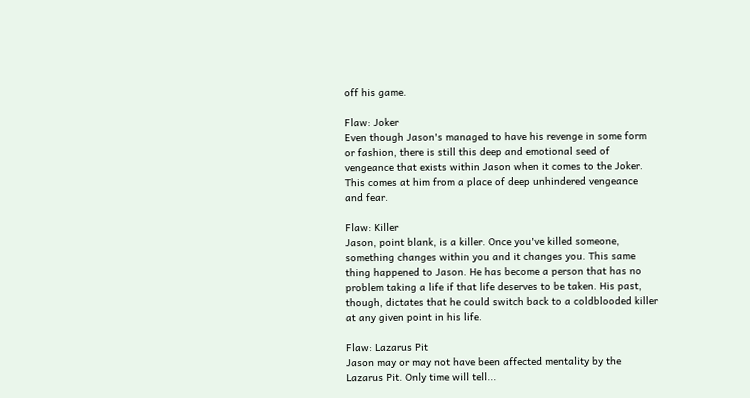off his game.

Flaw: Joker
Even though Jason's managed to have his revenge in some form or fashion, there is still this deep and emotional seed of vengeance that exists within Jason when it comes to the Joker. This comes at him from a place of deep unhindered vengeance and fear.

Flaw: Killer
Jason, point blank, is a killer. Once you've killed someone, something changes within you and it changes you. This same thing happened to Jason. He has become a person that has no problem taking a life if that life deserves to be taken. His past, though, dictates that he could switch back to a coldblooded killer at any given point in his life.

Flaw: Lazarus Pit
Jason may or may not have been affected mentality by the Lazarus Pit. Only time will tell...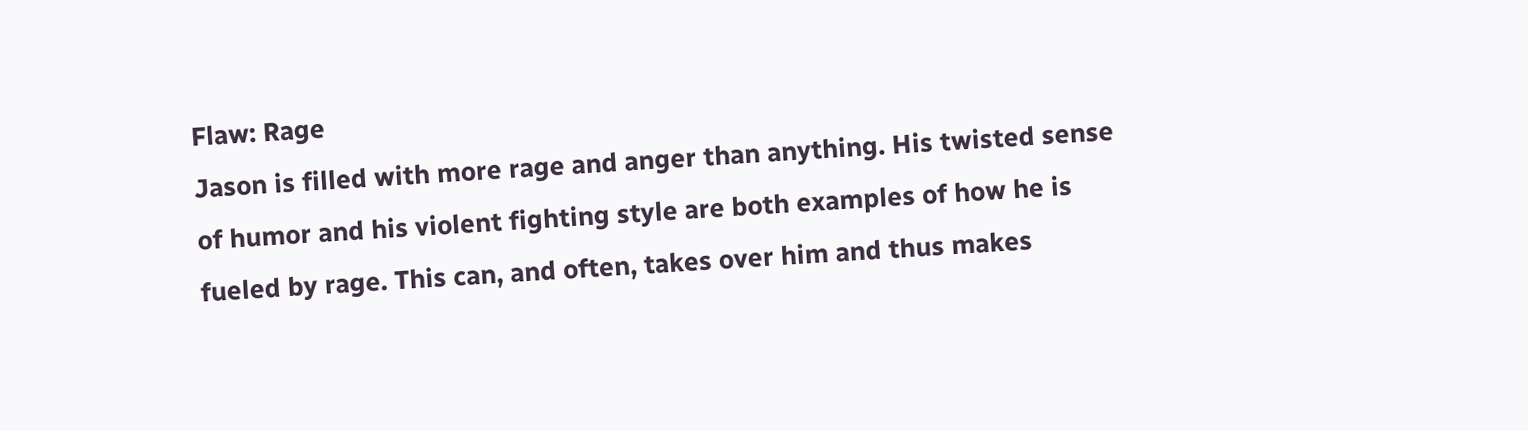Flaw: Rage
Jason is filled with more rage and anger than anything. His twisted sense of humor and his violent fighting style are both examples of how he is fueled by rage. This can, and often, takes over him and thus makes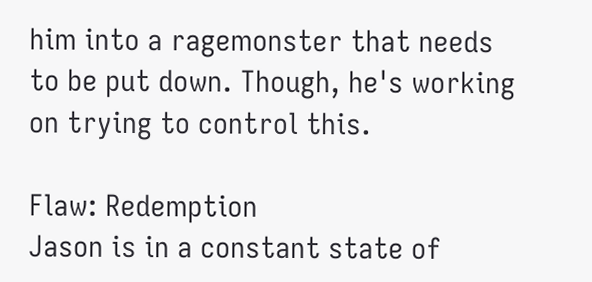him into a ragemonster that needs to be put down. Though, he's working on trying to control this.

Flaw: Redemption
Jason is in a constant state of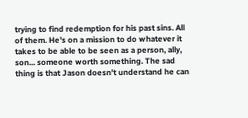trying to find redemption for his past sins. All of them. He's on a mission to do whatever it takes to be able to be seen as a person, ally, son... someone worth something. The sad thing is that Jason doesn't understand he can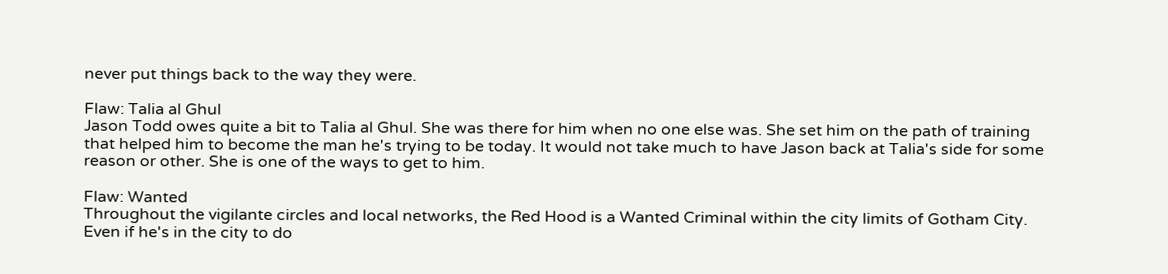never put things back to the way they were.

Flaw: Talia al Ghul
Jason Todd owes quite a bit to Talia al Ghul. She was there for him when no one else was. She set him on the path of training that helped him to become the man he's trying to be today. It would not take much to have Jason back at Talia's side for some reason or other. She is one of the ways to get to him.

Flaw: Wanted
Throughout the vigilante circles and local networks, the Red Hood is a Wanted Criminal within the city limits of Gotham City. Even if he's in the city to do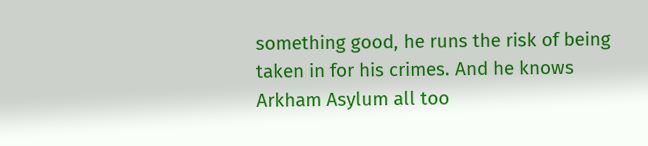something good, he runs the risk of being taken in for his crimes. And he knows Arkham Asylum all too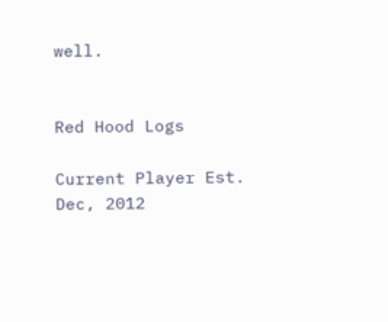well.


Red Hood Logs

Current Player Est. Dec, 2012